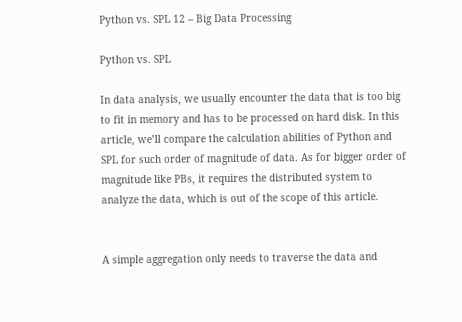Python vs. SPL 12 – Big Data Processing

Python vs. SPL

In data analysis, we usually encounter the data that is too big to fit in memory and has to be processed on hard disk. In this article, we’ll compare the calculation abilities of Python and SPL for such order of magnitude of data. As for bigger order of magnitude like PBs, it requires the distributed system to analyze the data, which is out of the scope of this article.


A simple aggregation only needs to traverse the data and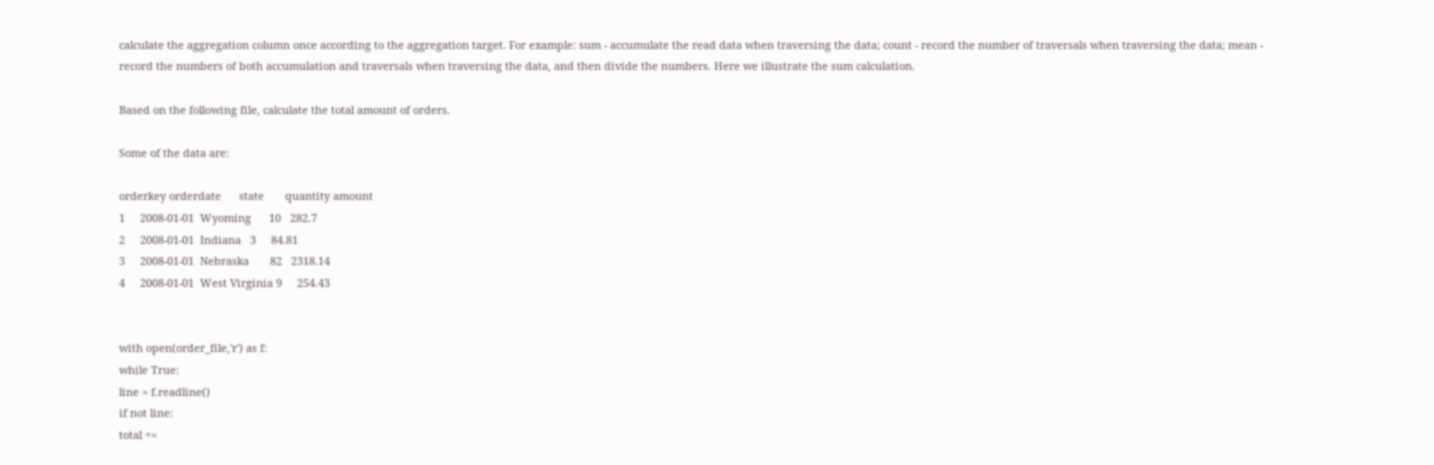calculate the aggregation column once according to the aggregation target. For example: sum - accumulate the read data when traversing the data; count - record the number of traversals when traversing the data; mean - record the numbers of both accumulation and traversals when traversing the data, and then divide the numbers. Here we illustrate the sum calculation.

Based on the following file, calculate the total amount of orders.

Some of the data are:

orderkey orderdate      state       quantity amount
1     2008-01-01  Wyoming      10   282.7
2     2008-01-01  Indiana   3     84.81
3     2008-01-01  Nebraska       82   2318.14
4     2008-01-01  West Virginia 9     254.43


with open(order_file,'r') as f:
while True:
line = f.readline()
if not line:
total +=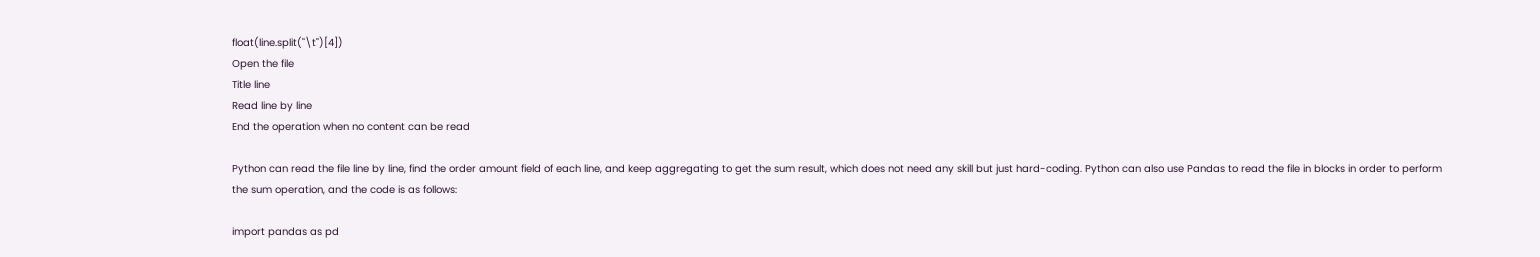float(line.split("\t")[4])
Open the file
Title line
Read line by line
End the operation when no content can be read

Python can read the file line by line, find the order amount field of each line, and keep aggregating to get the sum result, which does not need any skill but just hard-coding. Python can also use Pandas to read the file in blocks in order to perform the sum operation, and the code is as follows:

import pandas as pd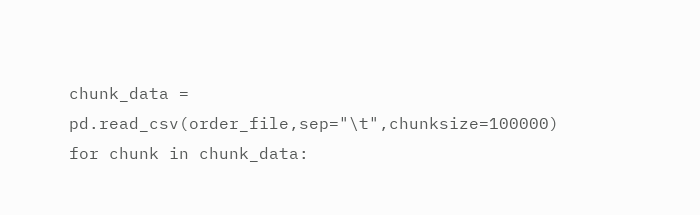chunk_data = pd.read_csv(order_file,sep="\t",chunksize=100000)
for chunk in chunk_data: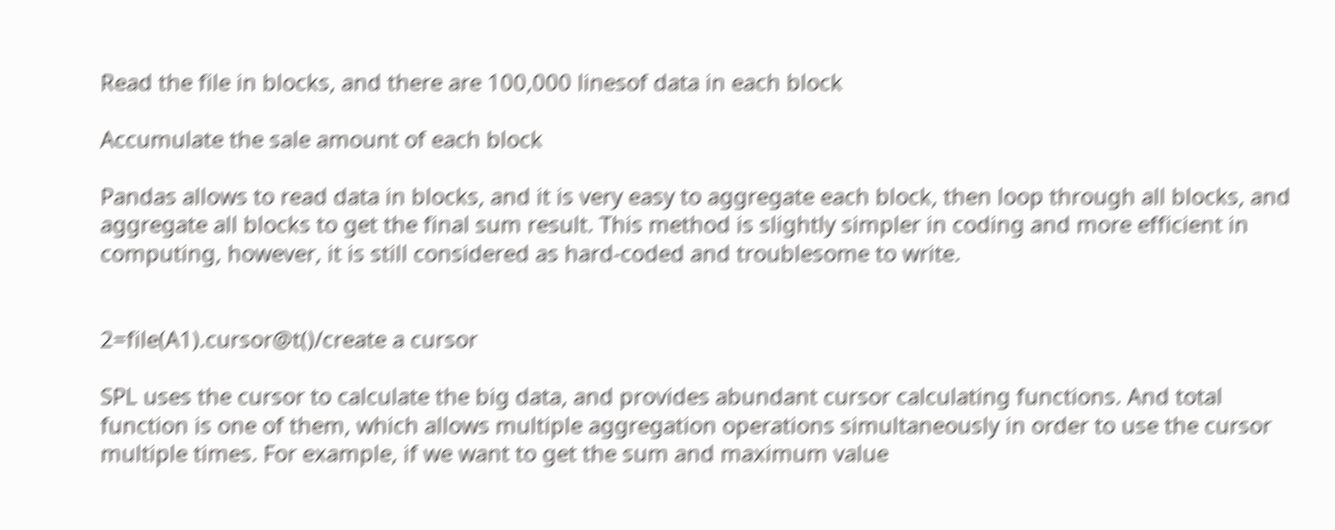Read the file in blocks, and there are 100,000 linesof data in each block

Accumulate the sale amount of each block

Pandas allows to read data in blocks, and it is very easy to aggregate each block, then loop through all blocks, and aggregate all blocks to get the final sum result. This method is slightly simpler in coding and more efficient in computing, however, it is still considered as hard-coded and troublesome to write.


2=file(A1).cursor@t()/create a cursor

SPL uses the cursor to calculate the big data, and provides abundant cursor calculating functions. And total function is one of them, which allows multiple aggregation operations simultaneously in order to use the cursor multiple times. For example, if we want to get the sum and maximum value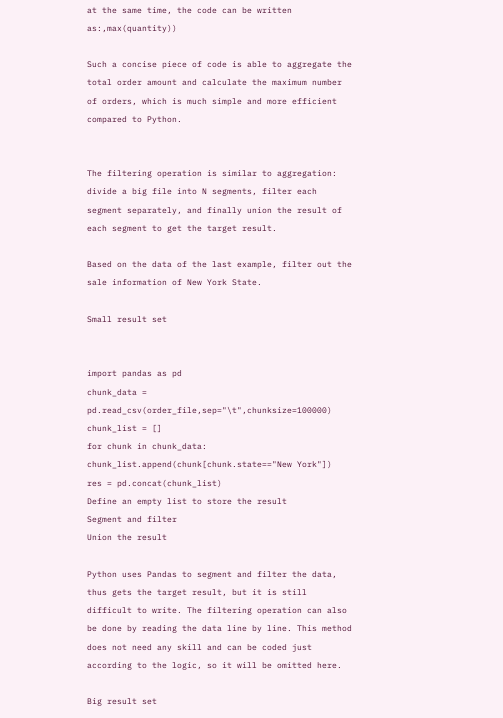at the same time, the code can be written as:,max(quantity))

Such a concise piece of code is able to aggregate the total order amount and calculate the maximum number of orders, which is much simple and more efficient compared to Python.


The filtering operation is similar to aggregation: divide a big file into N segments, filter each segment separately, and finally union the result of each segment to get the target result.

Based on the data of the last example, filter out the sale information of New York State.

Small result set


import pandas as pd
chunk_data = pd.read_csv(order_file,sep="\t",chunksize=100000)
chunk_list = []
for chunk in chunk_data:
chunk_list.append(chunk[chunk.state=="New York"])
res = pd.concat(chunk_list)
Define an empty list to store the result
Segment and filter
Union the result

Python uses Pandas to segment and filter the data, thus gets the target result, but it is still difficult to write. The filtering operation can also be done by reading the data line by line. This method does not need any skill and can be coded just according to the logic, so it will be omitted here.

Big result set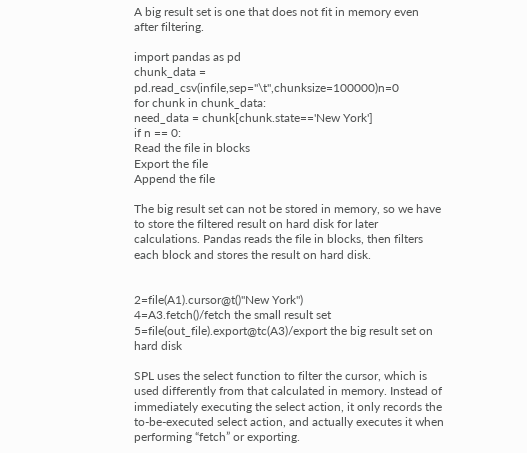A big result set is one that does not fit in memory even after filtering.

import pandas as pd
chunk_data = pd.read_csv(infile,sep="\t",chunksize=100000)n=0
for chunk in chunk_data:
need_data = chunk[chunk.state=='New York']
if n == 0:
Read the file in blocks
Export the file
Append the file

The big result set can not be stored in memory, so we have to store the filtered result on hard disk for later calculations. Pandas reads the file in blocks, then filters each block and stores the result on hard disk.


2=file(A1).cursor@t()"New York")
4=A3.fetch()/fetch the small result set
5=file(out_file).export@tc(A3)/export the big result set on hard disk

SPL uses the select function to filter the cursor, which is used differently from that calculated in memory. Instead of immediately executing the select action, it only records the to-be-executed select action, and actually executes it when performing “fetch” or exporting.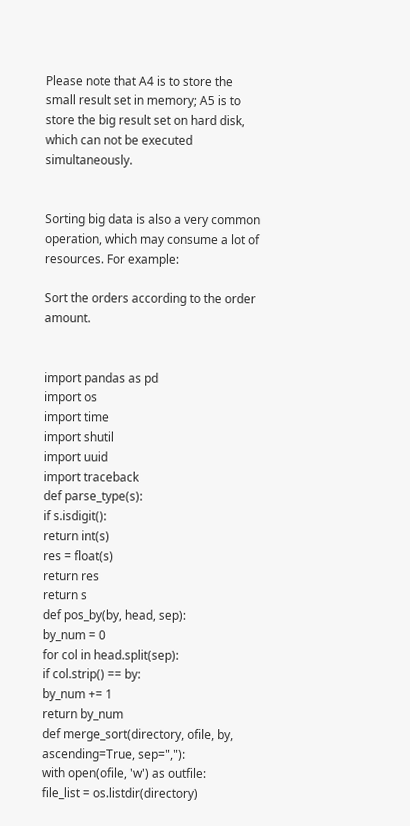Please note that A4 is to store the small result set in memory; A5 is to store the big result set on hard disk, which can not be executed simultaneously.


Sorting big data is also a very common operation, which may consume a lot of resources. For example:

Sort the orders according to the order amount.


import pandas as pd
import os
import time
import shutil
import uuid
import traceback
def parse_type(s):
if s.isdigit():
return int(s)
res = float(s)
return res
return s
def pos_by(by, head, sep):
by_num = 0
for col in head.split(sep):
if col.strip() == by:
by_num += 1
return by_num
def merge_sort(directory, ofile, by, ascending=True, sep=","):
with open(ofile, 'w') as outfile:
file_list = os.listdir(directory)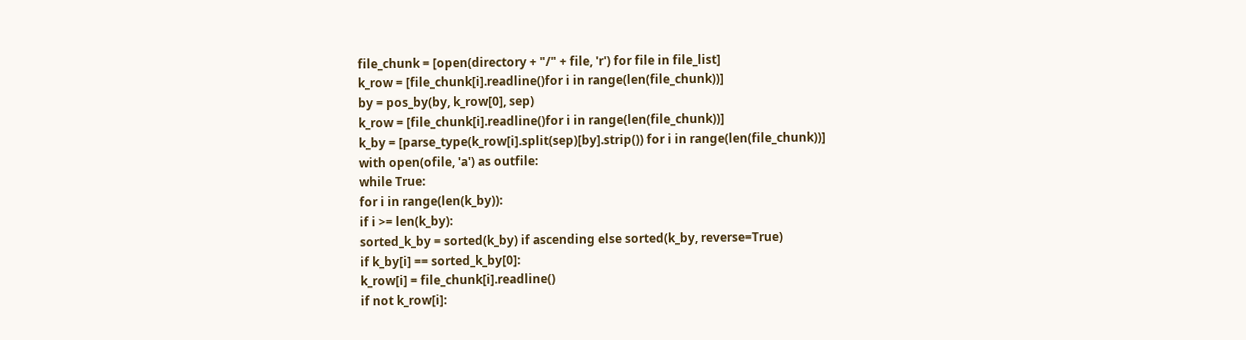file_chunk = [open(directory + "/" + file, 'r') for file in file_list]
k_row = [file_chunk[i].readline()for i in range(len(file_chunk))]
by = pos_by(by, k_row[0], sep)
k_row = [file_chunk[i].readline()for i in range(len(file_chunk))]
k_by = [parse_type(k_row[i].split(sep)[by].strip()) for i in range(len(file_chunk))]
with open(ofile, 'a') as outfile:
while True:
for i in range(len(k_by)):
if i >= len(k_by):
sorted_k_by = sorted(k_by) if ascending else sorted(k_by, reverse=True)
if k_by[i] == sorted_k_by[0]:
k_row[i] = file_chunk[i].readline()
if not k_row[i]: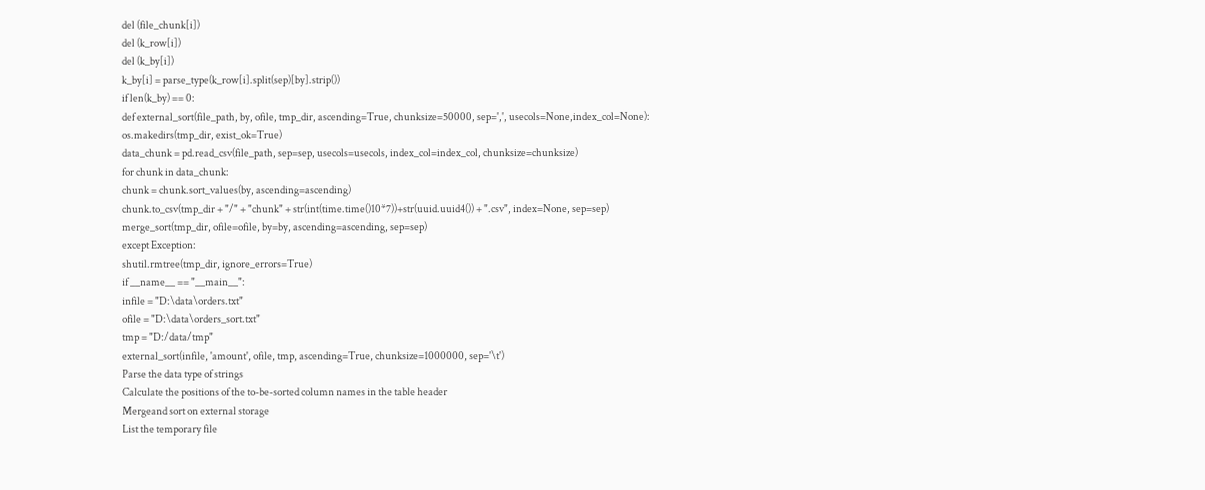del (file_chunk[i])
del (k_row[i])
del (k_by[i])
k_by[i] = parse_type(k_row[i].split(sep)[by].strip())
if len(k_by) == 0:
def external_sort(file_path, by, ofile, tmp_dir, ascending=True, chunksize=50000, sep=',', usecols=None,index_col=None):
os.makedirs(tmp_dir, exist_ok=True)
data_chunk = pd.read_csv(file_path, sep=sep, usecols=usecols, index_col=index_col, chunksize=chunksize)
for chunk in data_chunk:
chunk = chunk.sort_values(by, ascending=ascending)
chunk.to_csv(tmp_dir + "/" + "chunk" + str(int(time.time()10*7))+str(uuid.uuid4()) + ".csv", index=None, sep=sep)
merge_sort(tmp_dir, ofile=ofile, by=by, ascending=ascending, sep=sep)
except Exception:
shutil.rmtree(tmp_dir, ignore_errors=True)
if __name__ == "__main__":
infile = "D:\data\orders.txt"
ofile = "D:\data\orders_sort.txt"
tmp = "D:/data/tmp"
external_sort(infile, 'amount', ofile, tmp, ascending=True, chunksize=1000000, sep='\t')
Parse the data type of strings
Calculate the positions of the to-be-sorted column names in the table header
Mergeand sort on external storage
List the temporary file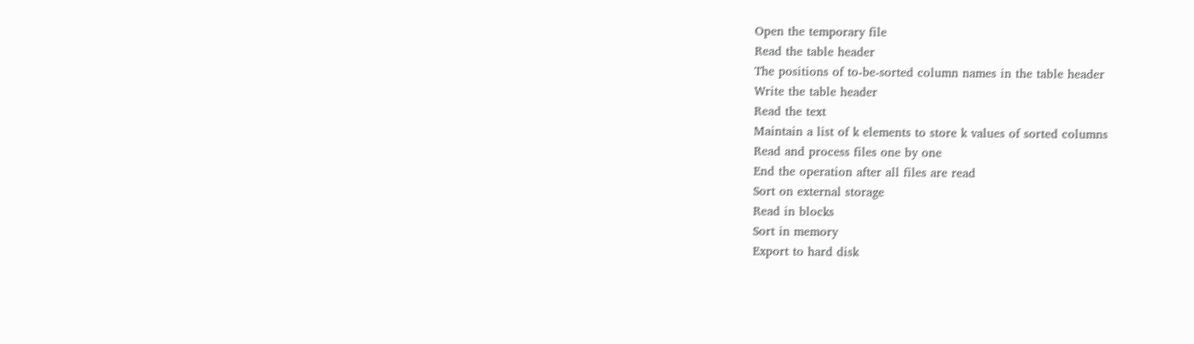Open the temporary file
Read the table header
The positions of to-be-sorted column names in the table header
Write the table header
Read the text
Maintain a list of k elements to store k values of sorted columns
Read and process files one by one
End the operation after all files are read
Sort on external storage
Read in blocks
Sort in memory
Export to hard disk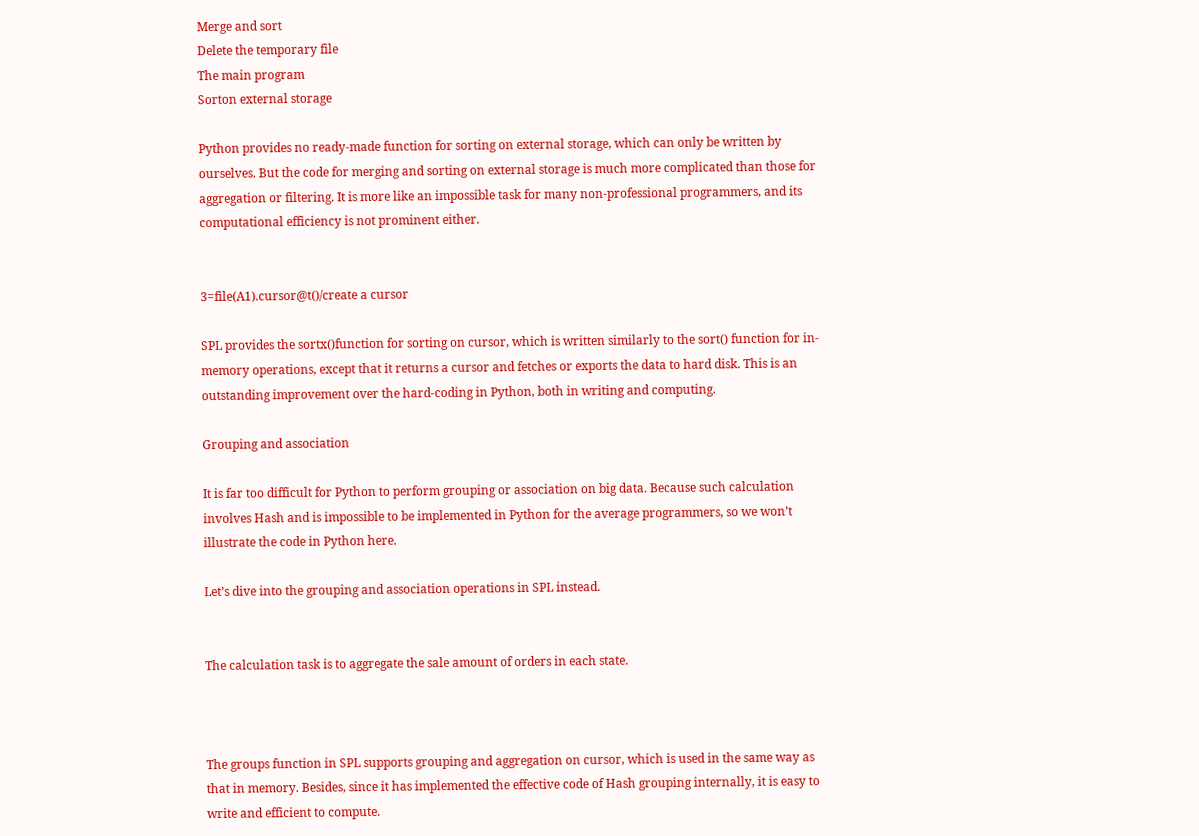Merge and sort
Delete the temporary file
The main program
Sorton external storage

Python provides no ready-made function for sorting on external storage, which can only be written by ourselves. But the code for merging and sorting on external storage is much more complicated than those for aggregation or filtering. It is more like an impossible task for many non-professional programmers, and its computational efficiency is not prominent either.


3=file(A1).cursor@t()/create a cursor

SPL provides the sortx()function for sorting on cursor, which is written similarly to the sort() function for in-memory operations, except that it returns a cursor and fetches or exports the data to hard disk. This is an outstanding improvement over the hard-coding in Python, both in writing and computing.

Grouping and association

It is far too difficult for Python to perform grouping or association on big data. Because such calculation involves Hash and is impossible to be implemented in Python for the average programmers, so we won’t illustrate the code in Python here.

Let’s dive into the grouping and association operations in SPL instead.


The calculation task is to aggregate the sale amount of orders in each state.



The groups function in SPL supports grouping and aggregation on cursor, which is used in the same way as that in memory. Besides, since it has implemented the effective code of Hash grouping internally, it is easy to write and efficient to compute.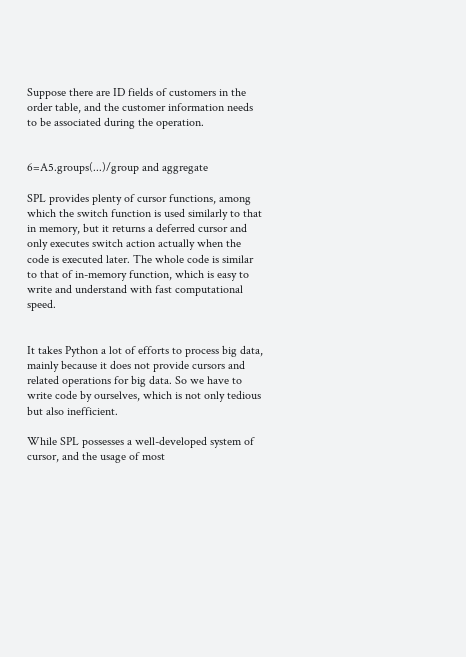Suppose there are ID fields of customers in the order table, and the customer information needs to be associated during the operation.


6=A5.groups(...)/group and aggregate

SPL provides plenty of cursor functions, among which the switch function is used similarly to that in memory, but it returns a deferred cursor and only executes switch action actually when the code is executed later. The whole code is similar to that of in-memory function, which is easy to write and understand with fast computational speed.


It takes Python a lot of efforts to process big data, mainly because it does not provide cursors and related operations for big data. So we have to write code by ourselves, which is not only tedious but also inefficient.

While SPL possesses a well-developed system of cursor, and the usage of most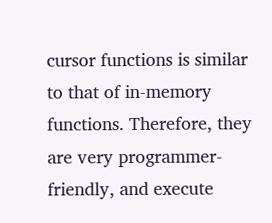cursor functions is similar to that of in-memory functions. Therefore, they are very programmer-friendly, and execute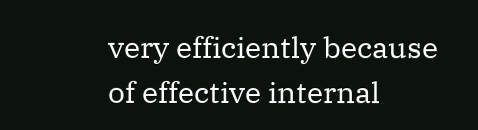very efficiently because of effective internal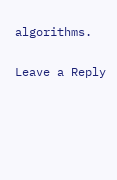algorithms.

Leave a Reply